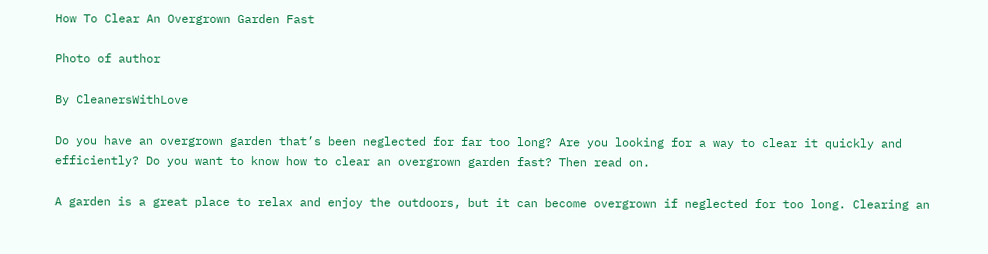How To Clear An Overgrown Garden Fast

Photo of author

By CleanersWithLove

Do you have an overgrown garden that’s been neglected for far too long? Are you looking for a way to clear it quickly and efficiently? Do you want to know how to clear an overgrown garden fast? Then read on.

A garden is a great place to relax and enjoy the outdoors, but it can become overgrown if neglected for too long. Clearing an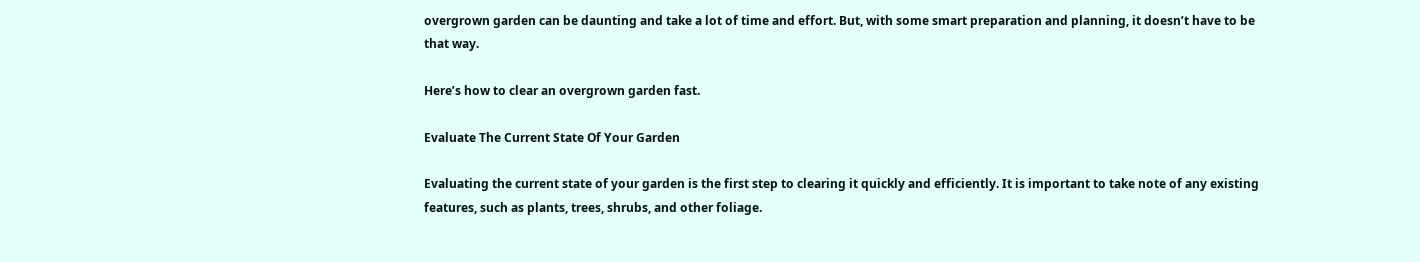overgrown garden can be daunting and take a lot of time and effort. But, with some smart preparation and planning, it doesn’t have to be that way.

Here’s how to clear an overgrown garden fast.

Evaluate The Current State Of Your Garden

Evaluating the current state of your garden is the first step to clearing it quickly and efficiently. It is important to take note of any existing features, such as plants, trees, shrubs, and other foliage.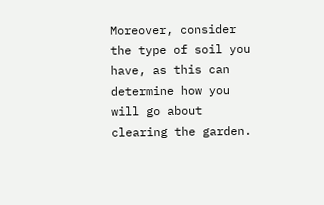Moreover, consider the type of soil you have, as this can determine how you will go about clearing the garden.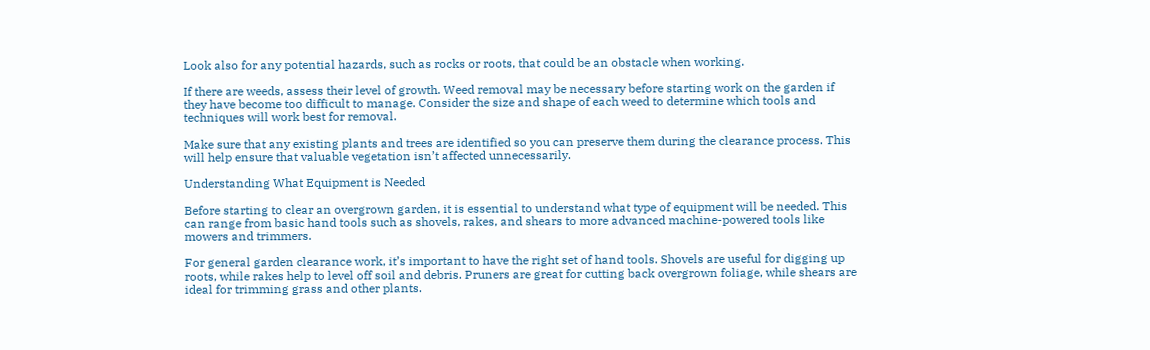Look also for any potential hazards, such as rocks or roots, that could be an obstacle when working.

If there are weeds, assess their level of growth. Weed removal may be necessary before starting work on the garden if they have become too difficult to manage. Consider the size and shape of each weed to determine which tools and techniques will work best for removal.

Make sure that any existing plants and trees are identified so you can preserve them during the clearance process. This will help ensure that valuable vegetation isn’t affected unnecessarily.

Understanding What Equipment is Needed

Before starting to clear an overgrown garden, it is essential to understand what type of equipment will be needed. This can range from basic hand tools such as shovels, rakes, and shears to more advanced machine-powered tools like mowers and trimmers.

For general garden clearance work, it’s important to have the right set of hand tools. Shovels are useful for digging up roots, while rakes help to level off soil and debris. Pruners are great for cutting back overgrown foliage, while shears are ideal for trimming grass and other plants.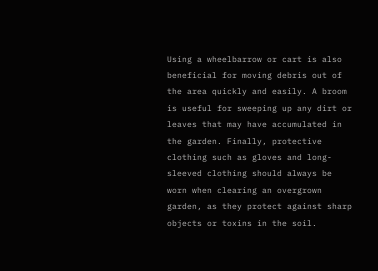Using a wheelbarrow or cart is also beneficial for moving debris out of the area quickly and easily. A broom is useful for sweeping up any dirt or leaves that may have accumulated in the garden. Finally, protective clothing such as gloves and long-sleeved clothing should always be worn when clearing an overgrown garden, as they protect against sharp objects or toxins in the soil.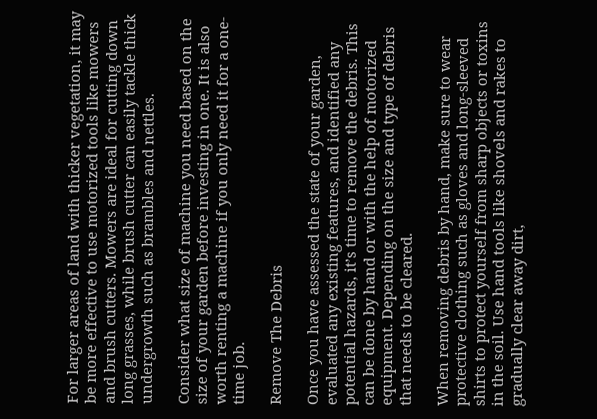For larger areas of land with thicker vegetation, it may be more effective to use motorized tools like mowers and brush cutters. Mowers are ideal for cutting down long grasses, while brush cutter can easily tackle thick undergrowth such as brambles and nettles.

Consider what size of machine you need based on the size of your garden before investing in one. It is also worth renting a machine if you only need it for a one-time job.

Remove The Debris

Once you have assessed the state of your garden, evaluated any existing features, and identified any potential hazards, it’s time to remove the debris. This can be done by hand or with the help of motorized equipment. Depending on the size and type of debris that needs to be cleared.

When removing debris by hand, make sure to wear protective clothing such as gloves and long-sleeved shirts to protect yourself from sharp objects or toxins in the soil. Use hand tools like shovels and rakes to gradually clear away dirt,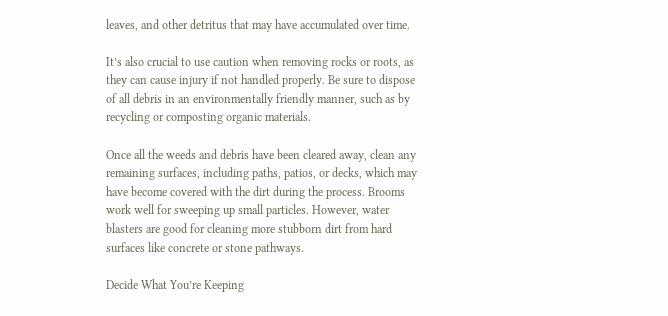leaves, and other detritus that may have accumulated over time.

It’s also crucial to use caution when removing rocks or roots, as they can cause injury if not handled properly. Be sure to dispose of all debris in an environmentally friendly manner, such as by recycling or composting organic materials.

Once all the weeds and debris have been cleared away, clean any remaining surfaces, including paths, patios, or decks, which may have become covered with the dirt during the process. Brooms work well for sweeping up small particles. However, water blasters are good for cleaning more stubborn dirt from hard surfaces like concrete or stone pathways.

Decide What You’re Keeping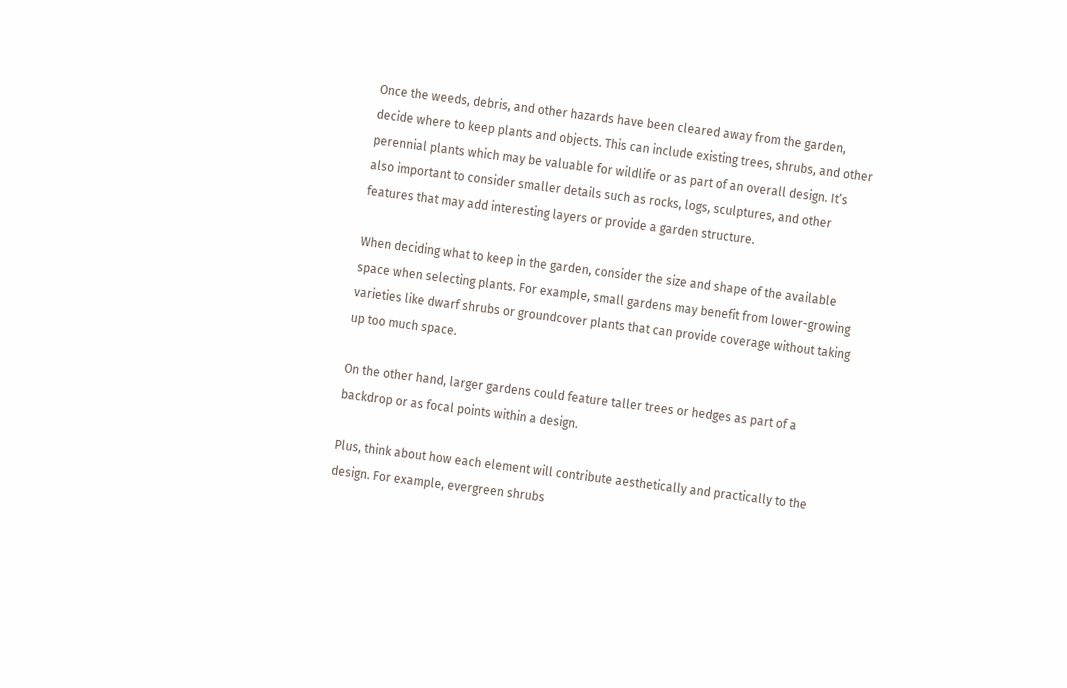Once the weeds, debris, and other hazards have been cleared away from the garden, decide where to keep plants and objects. This can include existing trees, shrubs, and other perennial plants which may be valuable for wildlife or as part of an overall design. It’s also important to consider smaller details such as rocks, logs, sculptures, and other features that may add interesting layers or provide a garden structure.

When deciding what to keep in the garden, consider the size and shape of the available space when selecting plants. For example, small gardens may benefit from lower-growing varieties like dwarf shrubs or groundcover plants that can provide coverage without taking up too much space.

On the other hand, larger gardens could feature taller trees or hedges as part of a backdrop or as focal points within a design.

Plus, think about how each element will contribute aesthetically and practically to the design. For example, evergreen shrubs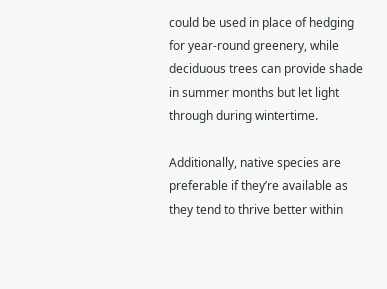could be used in place of hedging for year-round greenery, while deciduous trees can provide shade in summer months but let light through during wintertime.

Additionally, native species are preferable if they’re available as they tend to thrive better within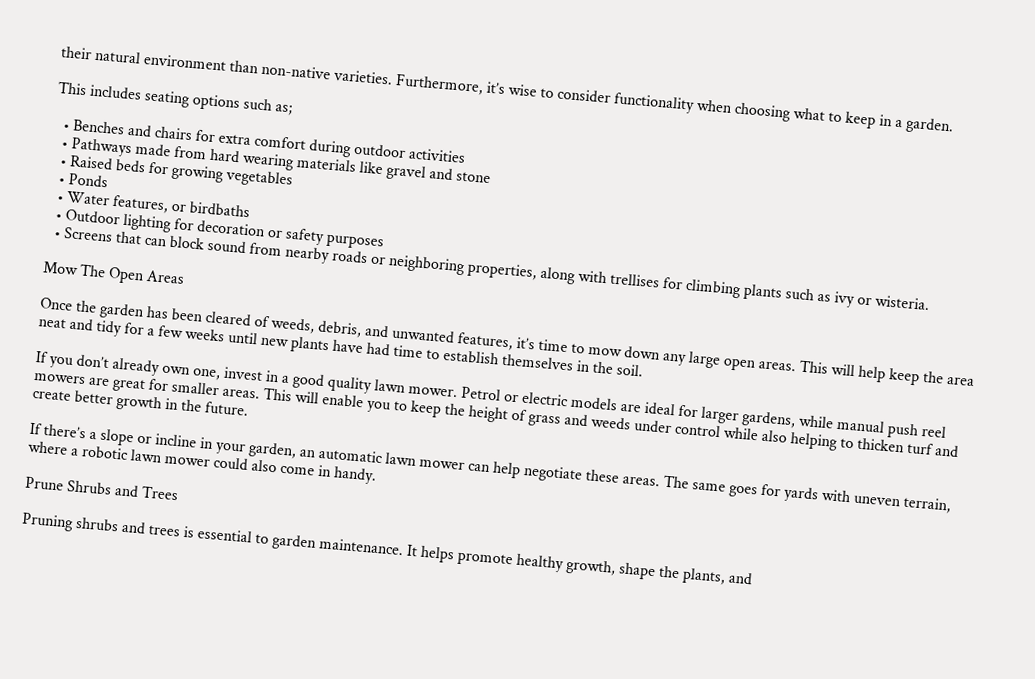their natural environment than non-native varieties. Furthermore, it’s wise to consider functionality when choosing what to keep in a garden.

This includes seating options such as;

  • Benches and chairs for extra comfort during outdoor activities
  • Pathways made from hard wearing materials like gravel and stone
  • Raised beds for growing vegetables
  • Ponds
  • Water features, or birdbaths
  • Outdoor lighting for decoration or safety purposes
  • Screens that can block sound from nearby roads or neighboring properties, along with trellises for climbing plants such as ivy or wisteria.

Mow The Open Areas

Once the garden has been cleared of weeds, debris, and unwanted features, it’s time to mow down any large open areas. This will help keep the area neat and tidy for a few weeks until new plants have had time to establish themselves in the soil.

If you don’t already own one, invest in a good quality lawn mower. Petrol or electric models are ideal for larger gardens, while manual push reel mowers are great for smaller areas. This will enable you to keep the height of grass and weeds under control while also helping to thicken turf and create better growth in the future.

If there’s a slope or incline in your garden, an automatic lawn mower can help negotiate these areas. The same goes for yards with uneven terrain, where a robotic lawn mower could also come in handy.

Prune Shrubs and Trees

Pruning shrubs and trees is essential to garden maintenance. It helps promote healthy growth, shape the plants, and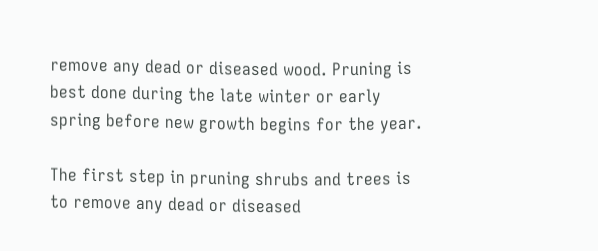remove any dead or diseased wood. Pruning is best done during the late winter or early spring before new growth begins for the year.

The first step in pruning shrubs and trees is to remove any dead or diseased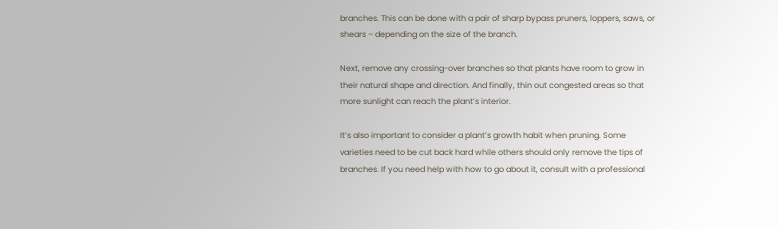branches. This can be done with a pair of sharp bypass pruners, loppers, saws, or shears – depending on the size of the branch.

Next, remove any crossing-over branches so that plants have room to grow in their natural shape and direction. And finally, thin out congested areas so that more sunlight can reach the plant’s interior.

It’s also important to consider a plant’s growth habit when pruning. Some varieties need to be cut back hard while others should only remove the tips of branches. If you need help with how to go about it, consult with a professional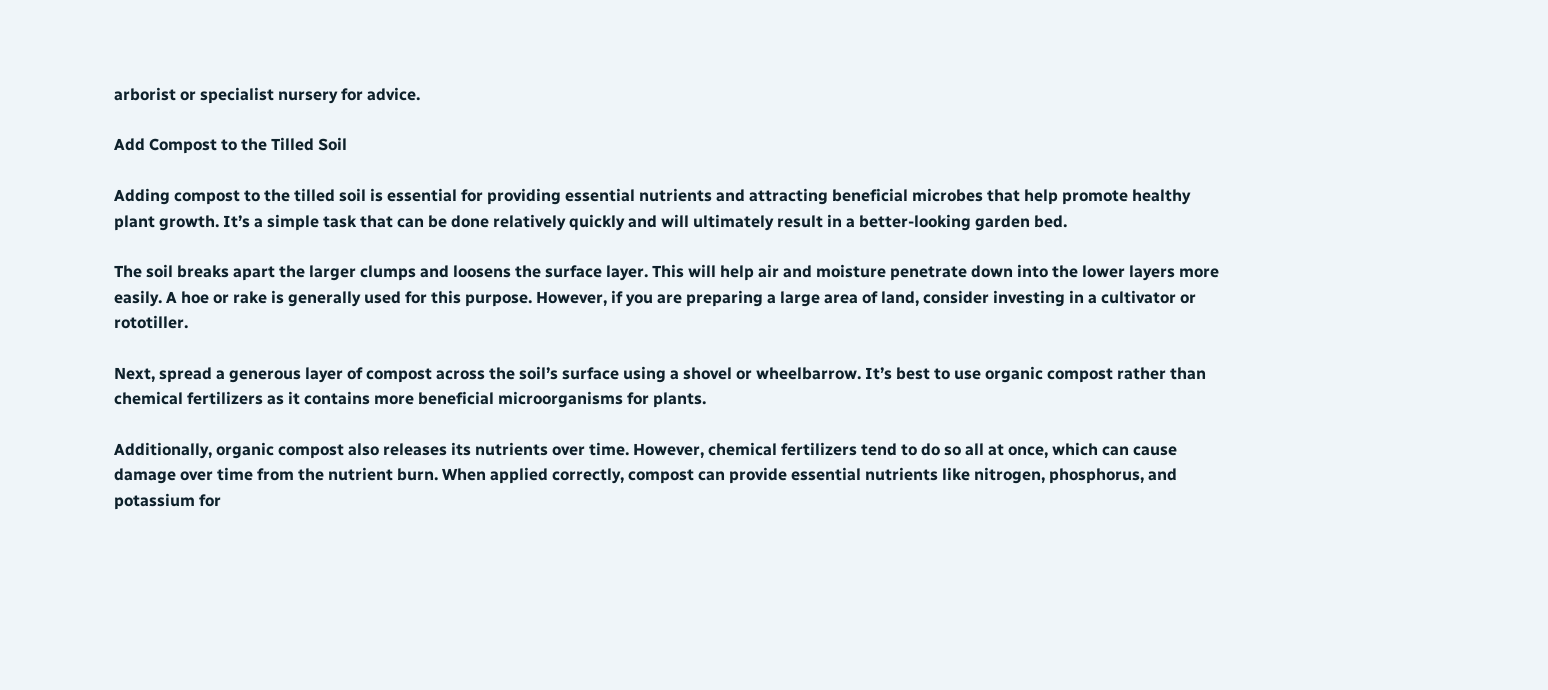arborist or specialist nursery for advice.

Add Compost to the Tilled Soil

Adding compost to the tilled soil is essential for providing essential nutrients and attracting beneficial microbes that help promote healthy plant growth. It’s a simple task that can be done relatively quickly and will ultimately result in a better-looking garden bed.

The soil breaks apart the larger clumps and loosens the surface layer. This will help air and moisture penetrate down into the lower layers more easily. A hoe or rake is generally used for this purpose. However, if you are preparing a large area of land, consider investing in a cultivator or rototiller.

Next, spread a generous layer of compost across the soil’s surface using a shovel or wheelbarrow. It’s best to use organic compost rather than chemical fertilizers as it contains more beneficial microorganisms for plants.

Additionally, organic compost also releases its nutrients over time. However, chemical fertilizers tend to do so all at once, which can cause damage over time from the nutrient burn. When applied correctly, compost can provide essential nutrients like nitrogen, phosphorus, and potassium for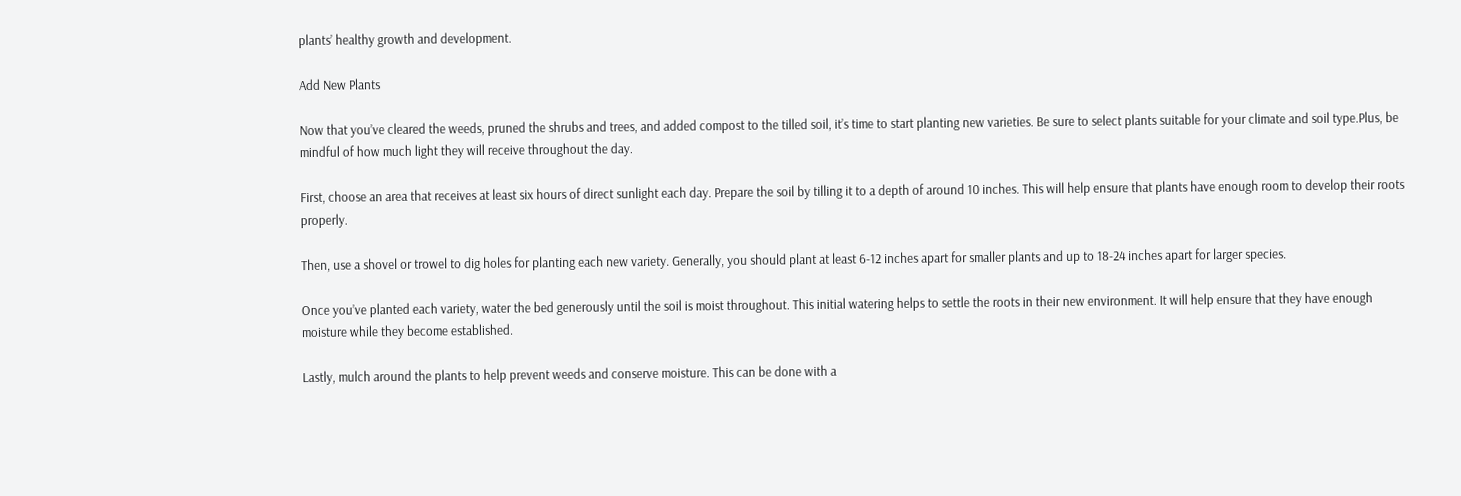plants’ healthy growth and development.

Add New Plants

Now that you’ve cleared the weeds, pruned the shrubs and trees, and added compost to the tilled soil, it’s time to start planting new varieties. Be sure to select plants suitable for your climate and soil type.Plus, be mindful of how much light they will receive throughout the day.

First, choose an area that receives at least six hours of direct sunlight each day. Prepare the soil by tilling it to a depth of around 10 inches. This will help ensure that plants have enough room to develop their roots properly.

Then, use a shovel or trowel to dig holes for planting each new variety. Generally, you should plant at least 6-12 inches apart for smaller plants and up to 18-24 inches apart for larger species.

Once you’ve planted each variety, water the bed generously until the soil is moist throughout. This initial watering helps to settle the roots in their new environment. It will help ensure that they have enough moisture while they become established.

Lastly, mulch around the plants to help prevent weeds and conserve moisture. This can be done with a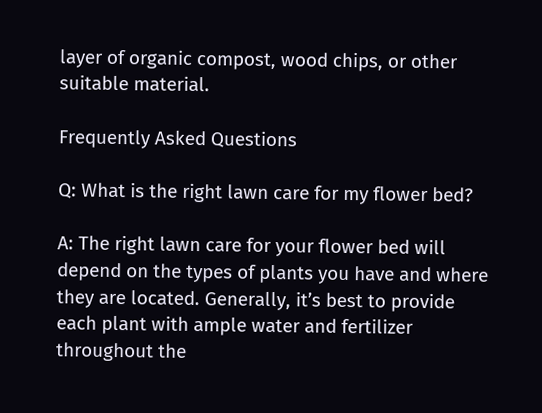layer of organic compost, wood chips, or other suitable material.

Frequently Asked Questions

Q: What is the right lawn care for my flower bed?

A: The right lawn care for your flower bed will depend on the types of plants you have and where they are located. Generally, it’s best to provide each plant with ample water and fertilizer throughout the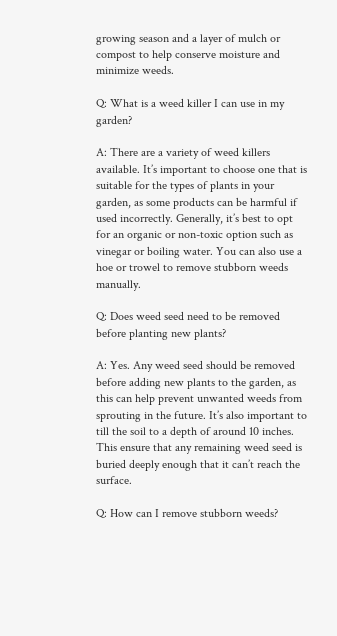growing season and a layer of mulch or compost to help conserve moisture and minimize weeds.

Q: What is a weed killer I can use in my garden?

A: There are a variety of weed killers available. It’s important to choose one that is suitable for the types of plants in your garden, as some products can be harmful if used incorrectly. Generally, it’s best to opt for an organic or non-toxic option such as vinegar or boiling water. You can also use a hoe or trowel to remove stubborn weeds manually.

Q: Does weed seed need to be removed before planting new plants?

A: Yes. Any weed seed should be removed before adding new plants to the garden, as this can help prevent unwanted weeds from sprouting in the future. It’s also important to till the soil to a depth of around 10 inches. This ensure that any remaining weed seed is buried deeply enough that it can’t reach the surface.

Q: How can I remove stubborn weeds?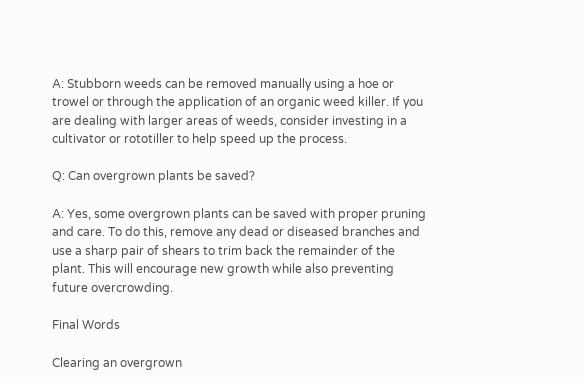A: Stubborn weeds can be removed manually using a hoe or trowel or through the application of an organic weed killer. If you are dealing with larger areas of weeds, consider investing in a cultivator or rototiller to help speed up the process.

Q: Can overgrown plants be saved?

A: Yes, some overgrown plants can be saved with proper pruning and care. To do this, remove any dead or diseased branches and use a sharp pair of shears to trim back the remainder of the plant. This will encourage new growth while also preventing future overcrowding.

Final Words

Clearing an overgrown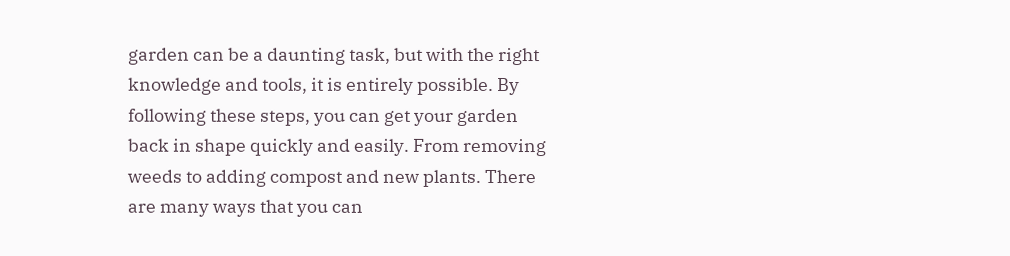garden can be a daunting task, but with the right knowledge and tools, it is entirely possible. By following these steps, you can get your garden back in shape quickly and easily. From removing weeds to adding compost and new plants. There are many ways that you can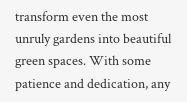transform even the most unruly gardens into beautiful green spaces. With some patience and dedication, any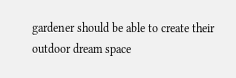gardener should be able to create their outdoor dream space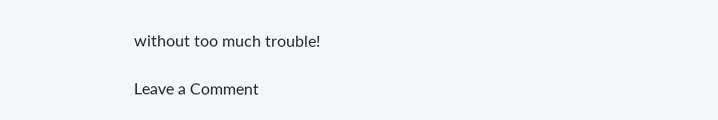without too much trouble!

Leave a Comment